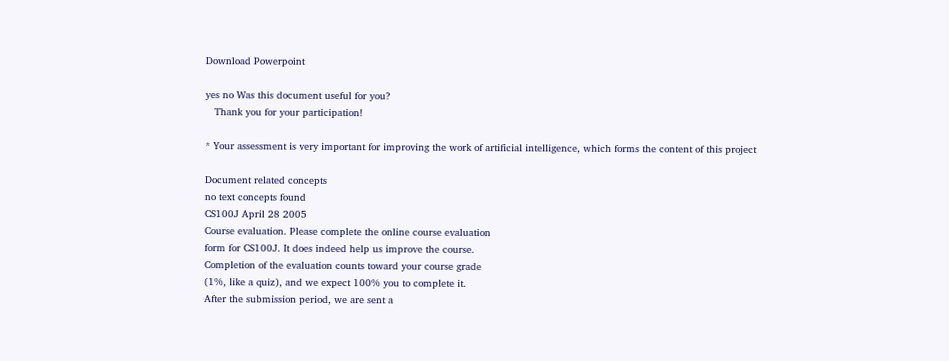Download Powerpoint

yes no Was this document useful for you?
   Thank you for your participation!

* Your assessment is very important for improving the work of artificial intelligence, which forms the content of this project

Document related concepts
no text concepts found
CS100J April 28 2005
Course evaluation. Please complete the online course evaluation
form for CS100J. It does indeed help us improve the course.
Completion of the evaluation counts toward your course grade
(1%, like a quiz), and we expect 100% you to complete it.
After the submission period, we are sent a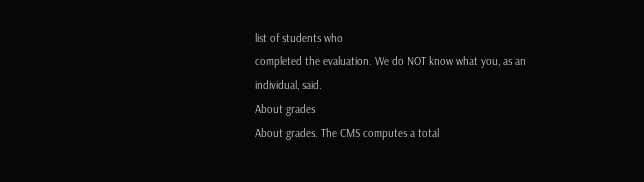list of students who
completed the evaluation. We do NOT know what you, as an
individual, said.
About grades
About grades. The CMS computes a total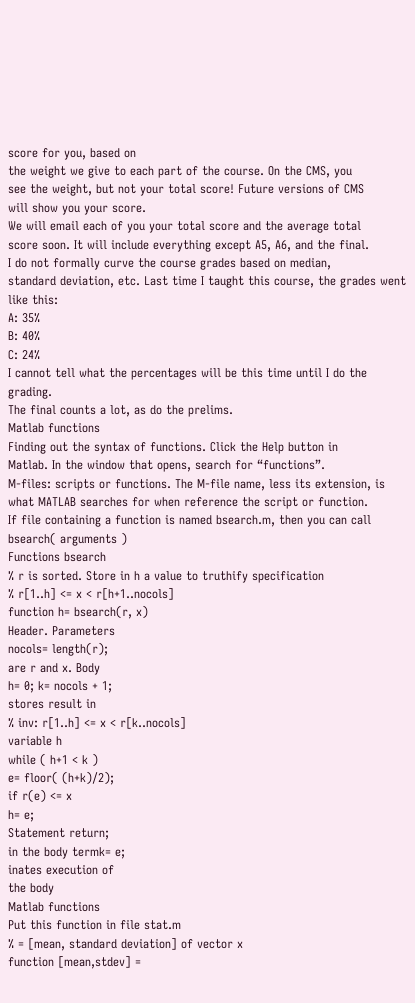score for you, based on
the weight we give to each part of the course. On the CMS, you
see the weight, but not your total score! Future versions of CMS
will show you your score.
We will email each of you your total score and the average total
score soon. It will include everything except A5, A6, and the final.
I do not formally curve the course grades based on median,
standard deviation, etc. Last time I taught this course, the grades went
like this:
A: 35%
B: 40%
C: 24%
I cannot tell what the percentages will be this time until I do the grading.
The final counts a lot, as do the prelims.
Matlab functions
Finding out the syntax of functions. Click the Help button in
Matlab. In the window that opens, search for “functions”.
M-files: scripts or functions. The M-file name, less its extension, is
what MATLAB searches for when reference the script or function.
If file containing a function is named bsearch.m, then you can call
bsearch( arguments )
Functions bsearch
% r is sorted. Store in h a value to truthify specification
% r[1..h] <= x < r[h+1..nocols]
function h= bsearch(r, x)
Header. Parameters
nocols= length(r);
are r and x. Body
h= 0; k= nocols + 1;
stores result in
% inv: r[1..h] <= x < r[k..nocols]
variable h
while ( h+1 < k )
e= floor( (h+k)/2);
if r(e) <= x
h= e;
Statement return;
in the body termk= e;
inates execution of
the body
Matlab functions
Put this function in file stat.m
% = [mean, standard deviation] of vector x
function [mean,stdev] =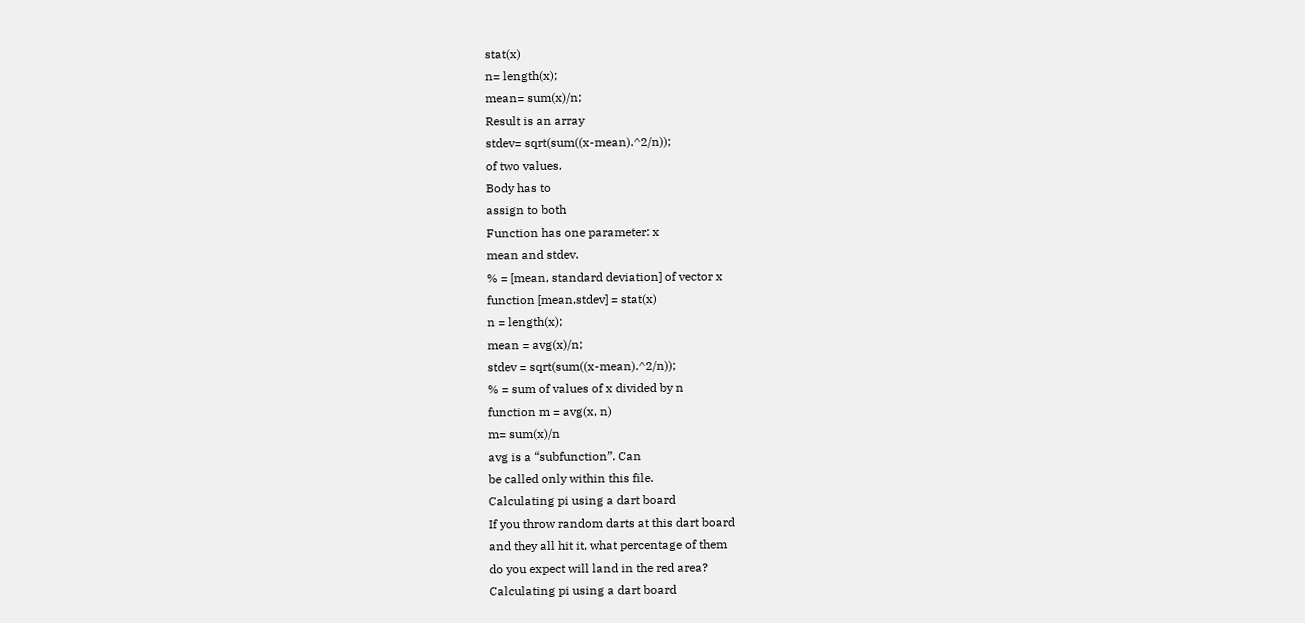stat(x)
n= length(x);
mean= sum(x)/n;
Result is an array
stdev= sqrt(sum((x-mean).^2/n));
of two values.
Body has to
assign to both
Function has one parameter: x
mean and stdev.
% = [mean, standard deviation] of vector x
function [mean,stdev] = stat(x)
n = length(x);
mean = avg(x)/n;
stdev = sqrt(sum((x-mean).^2/n));
% = sum of values of x divided by n
function m = avg(x, n)
m= sum(x)/n
avg is a “subfunction”. Can
be called only within this file.
Calculating pi using a dart board
If you throw random darts at this dart board
and they all hit it, what percentage of them
do you expect will land in the red area?
Calculating pi using a dart board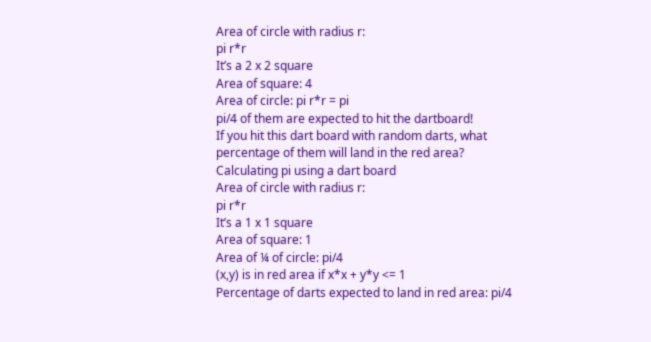Area of circle with radius r:
pi r*r
It’s a 2 x 2 square
Area of square: 4
Area of circle: pi r*r = pi
pi/4 of them are expected to hit the dartboard!
If you hit this dart board with random darts, what
percentage of them will land in the red area?
Calculating pi using a dart board
Area of circle with radius r:
pi r*r
It’s a 1 x 1 square
Area of square: 1
Area of ¼ of circle: pi/4
(x,y) is in red area if x*x + y*y <= 1
Percentage of darts expected to land in red area: pi/4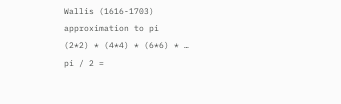Wallis (1616-1703) approximation to pi
(2*2) * (4*4) * (6*6) * …
pi / 2 =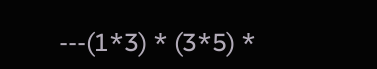---(1*3) * (3*5) *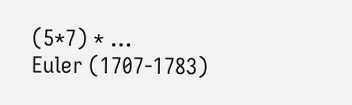(5*7) * …
Euler (1707-1783)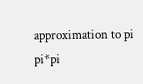approximation to pi
pi*pi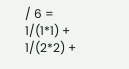/ 6 = 1/(1*1) + 1/(2*2) +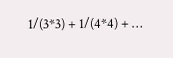1/(3*3) + 1/(4*4) + …